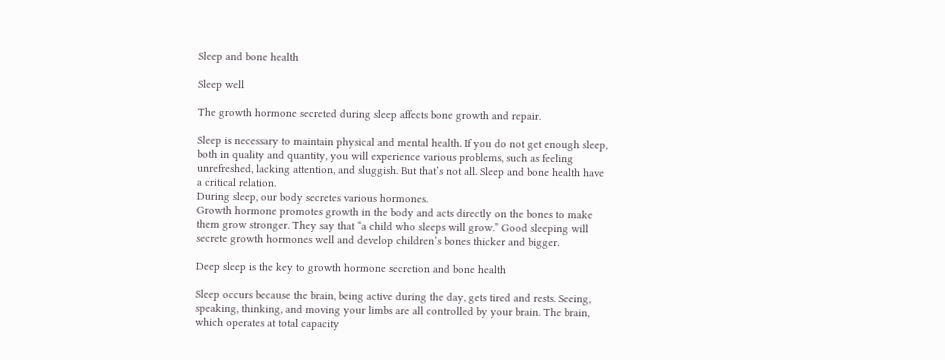Sleep and bone health

Sleep well

The growth hormone secreted during sleep affects bone growth and repair.

Sleep is necessary to maintain physical and mental health. If you do not get enough sleep, both in quality and quantity, you will experience various problems, such as feeling unrefreshed, lacking attention, and sluggish. But that’s not all. Sleep and bone health have a critical relation.
During sleep, our body secretes various hormones.
Growth hormone promotes growth in the body and acts directly on the bones to make them grow stronger. They say that “a child who sleeps will grow.” Good sleeping will secrete growth hormones well and develop children’s bones thicker and bigger.

Deep sleep is the key to growth hormone secretion and bone health

Sleep occurs because the brain, being active during the day, gets tired and rests. Seeing, speaking, thinking, and moving your limbs are all controlled by your brain. The brain, which operates at total capacity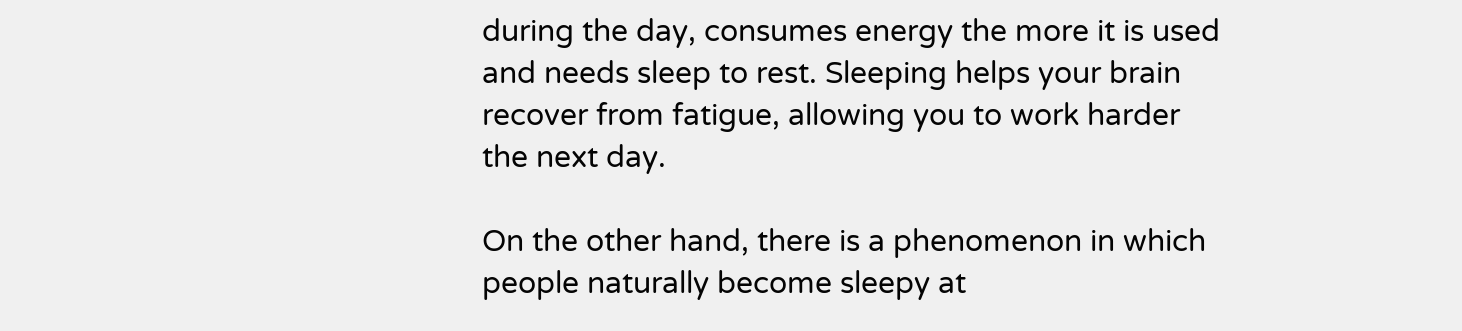during the day, consumes energy the more it is used and needs sleep to rest. Sleeping helps your brain recover from fatigue, allowing you to work harder the next day.

On the other hand, there is a phenomenon in which people naturally become sleepy at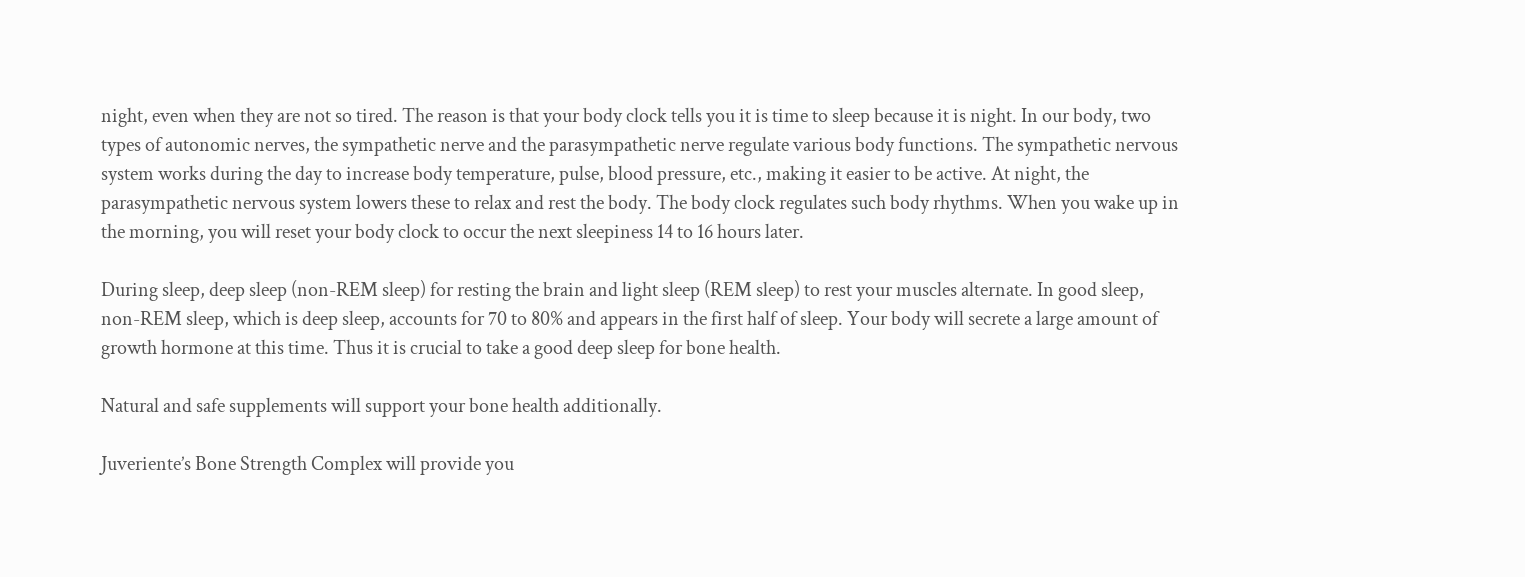night, even when they are not so tired. The reason is that your body clock tells you it is time to sleep because it is night. In our body, two types of autonomic nerves, the sympathetic nerve and the parasympathetic nerve regulate various body functions. The sympathetic nervous system works during the day to increase body temperature, pulse, blood pressure, etc., making it easier to be active. At night, the parasympathetic nervous system lowers these to relax and rest the body. The body clock regulates such body rhythms. When you wake up in the morning, you will reset your body clock to occur the next sleepiness 14 to 16 hours later.

During sleep, deep sleep (non-REM sleep) for resting the brain and light sleep (REM sleep) to rest your muscles alternate. In good sleep, non-REM sleep, which is deep sleep, accounts for 70 to 80% and appears in the first half of sleep. Your body will secrete a large amount of growth hormone at this time. Thus it is crucial to take a good deep sleep for bone health.

Natural and safe supplements will support your bone health additionally.

Juveriente’s Bone Strength Complex will provide you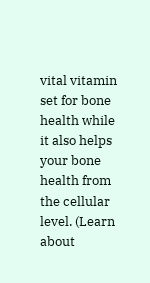vital vitamin set for bone health while it also helps your bone health from the cellular level. (Learn about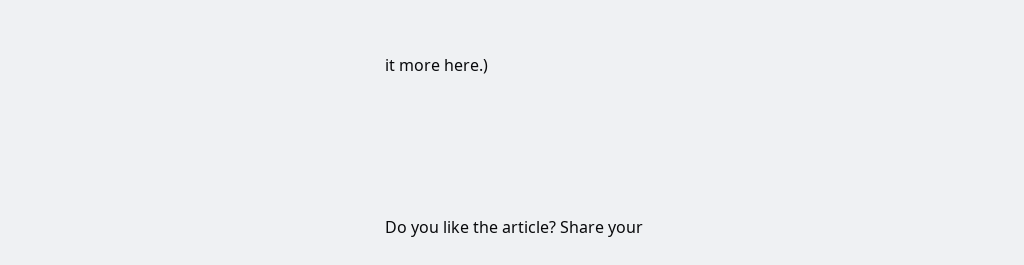it more here.)




Do you like the article? Share your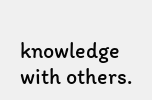knowledge with others.